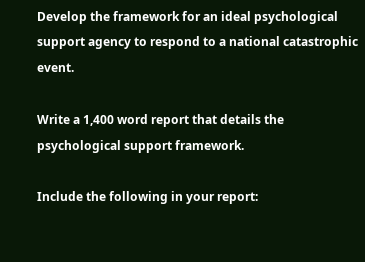Develop the framework for an ideal psychological support agency to respond to a national catastrophic event.

Write a 1,400 word report that details the psychological support framework.

Include the following in your report: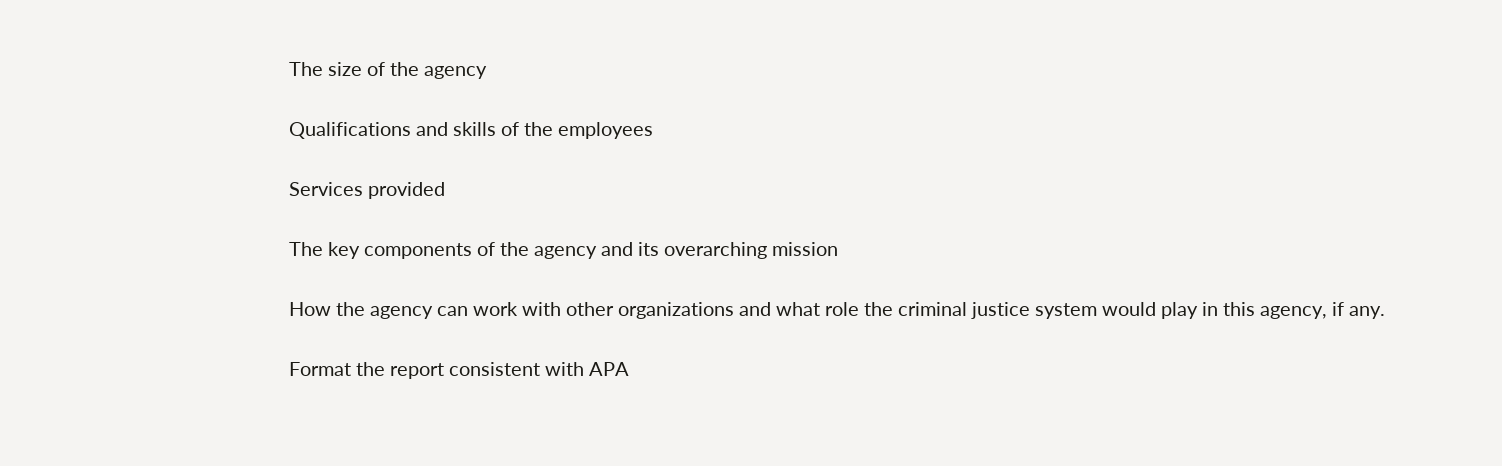The size of the agency

Qualifications and skills of the employees

Services provided

The key components of the agency and its overarching mission

How the agency can work with other organizations and what role the criminal justice system would play in this agency, if any.

Format the report consistent with APA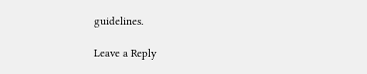guidelines.

Leave a Reply